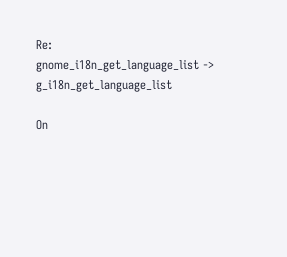Re: gnome_i18n_get_language_list -> g_i18n_get_language_list

On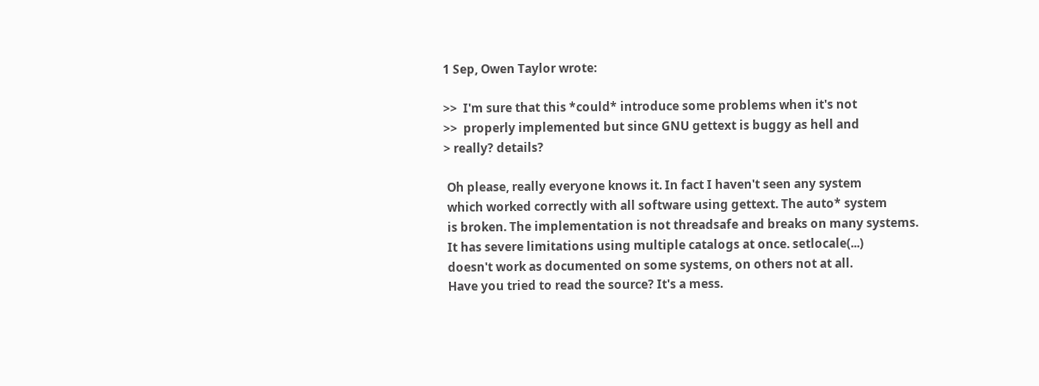1 Sep, Owen Taylor wrote:

>>  I'm sure that this *could* introduce some problems when it's not
>>  properly implemented but since GNU gettext is buggy as hell and
> really? details?

 Oh please, really everyone knows it. In fact I haven't seen any system
 which worked correctly with all software using gettext. The auto* system
 is broken. The implementation is not threadsafe and breaks on many systems.
 It has severe limitations using multiple catalogs at once. setlocale(...)
 doesn't work as documented on some systems, on others not at all.
 Have you tried to read the source? It's a mess.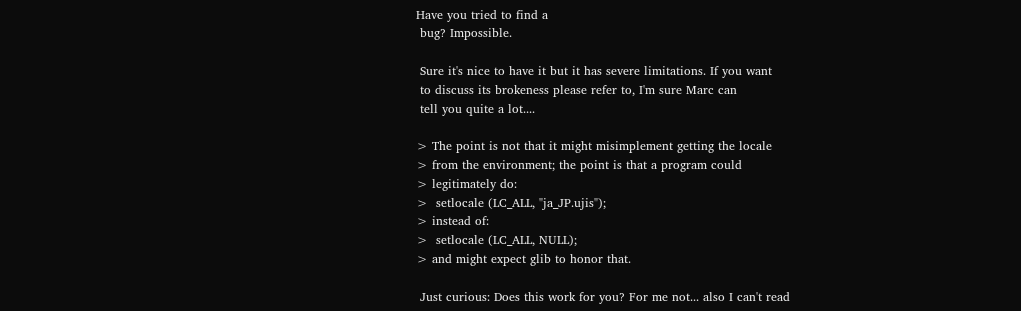Have you tried to find a
 bug? Impossible.

 Sure it's nice to have it but it has severe limitations. If you want
 to discuss its brokeness please refer to, I'm sure Marc can
 tell you quite a lot....

> The point is not that it might misimplement getting the locale
> from the environment; the point is that a program could
> legitimately do:
>  setlocale (LC_ALL, "ja_JP.ujis");
> instead of:
>  setlocale (LC_ALL, NULL);
> and might expect glib to honor that.

 Just curious: Does this work for you? For me not... also I can't read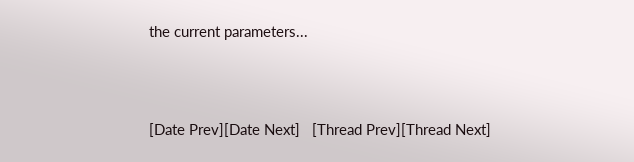the current parameters...



[Date Prev][Date Next]   [Thread Prev][Thread Next]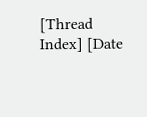[Thread Index] [Date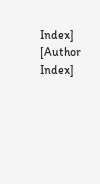Index] [Author Index]